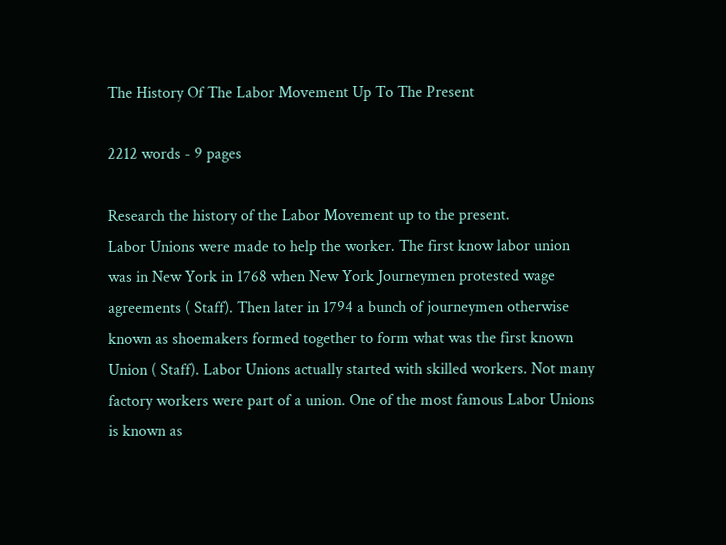The History Of The Labor Movement Up To The Present

2212 words - 9 pages

Research the history of the Labor Movement up to the present.
Labor Unions were made to help the worker. The first know labor union was in New York in 1768 when New York Journeymen protested wage agreements ( Staff). Then later in 1794 a bunch of journeymen otherwise known as shoemakers formed together to form what was the first known Union ( Staff). Labor Unions actually started with skilled workers. Not many factory workers were part of a union. One of the most famous Labor Unions is known as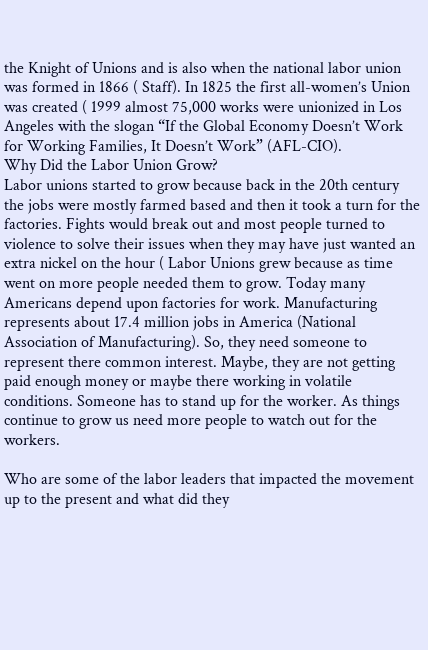the Knight of Unions and is also when the national labor union was formed in 1866 ( Staff). In 1825 the first all-women’s Union was created ( 1999 almost 75,000 works were unionized in Los Angeles with the slogan “If the Global Economy Doesn’t Work for Working Families, It Doesn’t Work” (AFL-CIO).
Why Did the Labor Union Grow?
Labor unions started to grow because back in the 20th century the jobs were mostly farmed based and then it took a turn for the factories. Fights would break out and most people turned to violence to solve their issues when they may have just wanted an extra nickel on the hour ( Labor Unions grew because as time went on more people needed them to grow. Today many Americans depend upon factories for work. Manufacturing represents about 17.4 million jobs in America (National Association of Manufacturing). So, they need someone to represent there common interest. Maybe, they are not getting paid enough money or maybe there working in volatile conditions. Someone has to stand up for the worker. As things continue to grow us need more people to watch out for the workers.

Who are some of the labor leaders that impacted the movement up to the present and what did they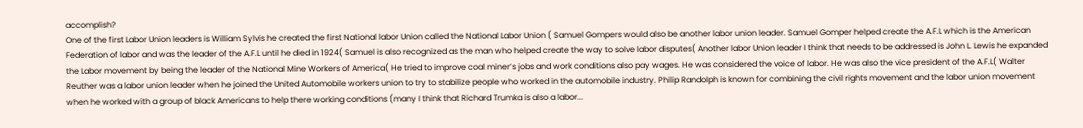accomplish?
One of the first Labor Union leaders is William Sylvis he created the first National labor Union called the National Labor Union ( Samuel Gompers would also be another labor union leader. Samuel Gomper helped create the A.F.L which is the American Federation of labor and was the leader of the A.F.L until he died in 1924( Samuel is also recognized as the man who helped create the way to solve labor disputes( Another labor Union leader I think that needs to be addressed is John L. Lewis he expanded the Labor movement by being the leader of the National Mine Workers of America( He tried to improve coal miner’s jobs and work conditions also pay wages. He was considered the voice of labor. He was also the vice president of the A.F.L( Walter Reuther was a labor union leader when he joined the United Automobile workers union to try to stabilize people who worked in the automobile industry. Philip Randolph is known for combining the civil rights movement and the labor union movement when he worked with a group of black Americans to help there working conditions (many I think that Richard Trumka is also a labor...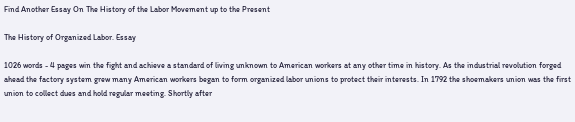Find Another Essay On The History of the Labor Movement up to the Present

The History of Organized Labor. Essay

1026 words - 4 pages win the fight and achieve a standard of living unknown to American workers at any other time in history. As the industrial revolution forged ahead the factory system grew many American workers began to form organized labor unions to protect their interests. In 1792 the shoemakers union was the first union to collect dues and hold regular meeting. Shortly after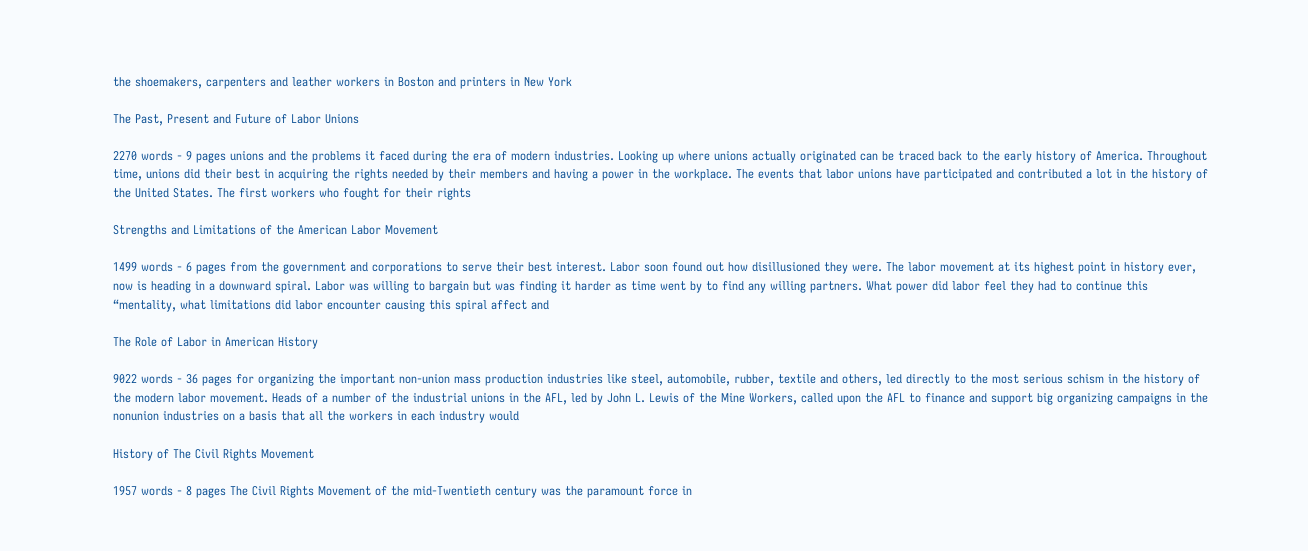the shoemakers, carpenters and leather workers in Boston and printers in New York

The Past, Present and Future of Labor Unions

2270 words - 9 pages unions and the problems it faced during the era of modern industries. Looking up where unions actually originated can be traced back to the early history of America. Throughout time, unions did their best in acquiring the rights needed by their members and having a power in the workplace. The events that labor unions have participated and contributed a lot in the history of the United States. The first workers who fought for their rights

Strengths and Limitations of the American Labor Movement

1499 words - 6 pages from the government and corporations to serve their best interest. Labor soon found out how disillusioned they were. The labor movement at its highest point in history ever, now is heading in a downward spiral. Labor was willing to bargain but was finding it harder as time went by to find any willing partners. What power did labor feel they had to continue this “mentality, what limitations did labor encounter causing this spiral affect and

The Role of Labor in American History

9022 words - 36 pages for organizing the important non-union mass production industries like steel, automobile, rubber, textile and others, led directly to the most serious schism in the history of the modern labor movement. Heads of a number of the industrial unions in the AFL, led by John L. Lewis of the Mine Workers, called upon the AFL to finance and support big organizing campaigns in the nonunion industries on a basis that all the workers in each industry would

History of The Civil Rights Movement

1957 words - 8 pages The Civil Rights Movement of the mid-Twentieth century was the paramount force in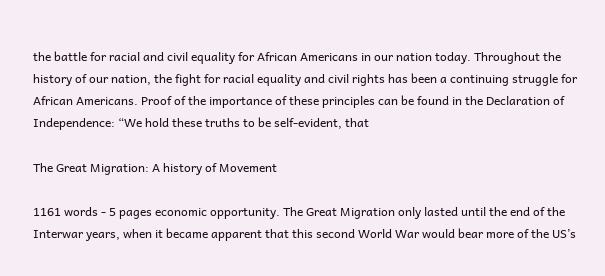the battle for racial and civil equality for African Americans in our nation today. Throughout the history of our nation, the fight for racial equality and civil rights has been a continuing struggle for African Americans. Proof of the importance of these principles can be found in the Declaration of Independence: “We hold these truths to be self-evident, that

The Great Migration: A history of Movement

1161 words - 5 pages economic opportunity. The Great Migration only lasted until the end of the Interwar years, when it became apparent that this second World War would bear more of the US’s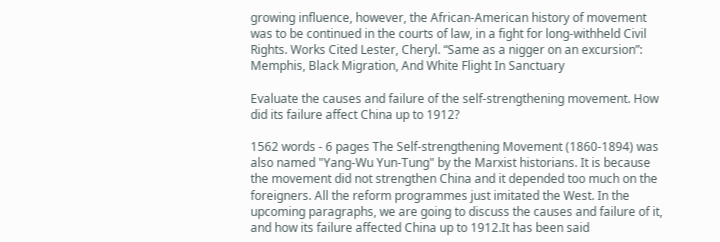growing influence, however, the African-American history of movement was to be continued in the courts of law, in a fight for long-withheld Civil Rights. Works Cited Lester, Cheryl. “Same as a nigger on an excursion”: Memphis, Black Migration, And White Flight In Sanctuary

Evaluate the causes and failure of the self-strengthening movement. How did its failure affect China up to 1912?

1562 words - 6 pages The Self-strengthening Movement (1860-1894) was also named "Yang-Wu Yun-Tung" by the Marxist historians. It is because the movement did not strengthen China and it depended too much on the foreigners. All the reform programmes just imitated the West. In the upcoming paragraphs, we are going to discuss the causes and failure of it, and how its failure affected China up to 1912.It has been said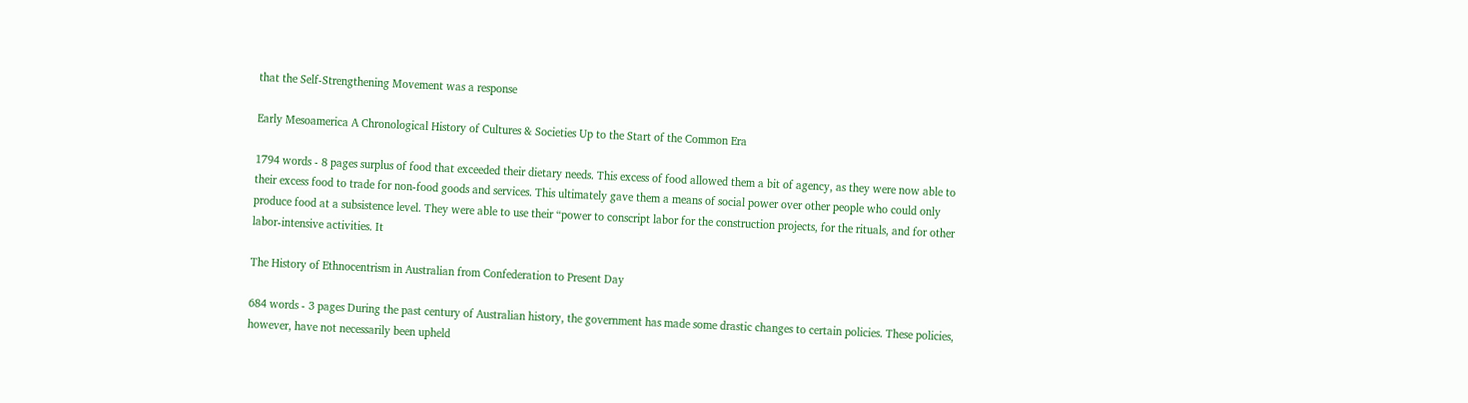that the Self-Strengthening Movement was a response

Early Mesoamerica A Chronological History of Cultures & Societies Up to the Start of the Common Era

1794 words - 8 pages surplus of food that exceeded their dietary needs. This excess of food allowed them a bit of agency, as they were now able to their excess food to trade for non-food goods and services. This ultimately gave them a means of social power over other people who could only produce food at a subsistence level. They were able to use their “power to conscript labor for the construction projects, for the rituals, and for other labor-intensive activities. It

The History of Ethnocentrism in Australian from Confederation to Present Day

684 words - 3 pages During the past century of Australian history, the government has made some drastic changes to certain policies. These policies, however, have not necessarily been upheld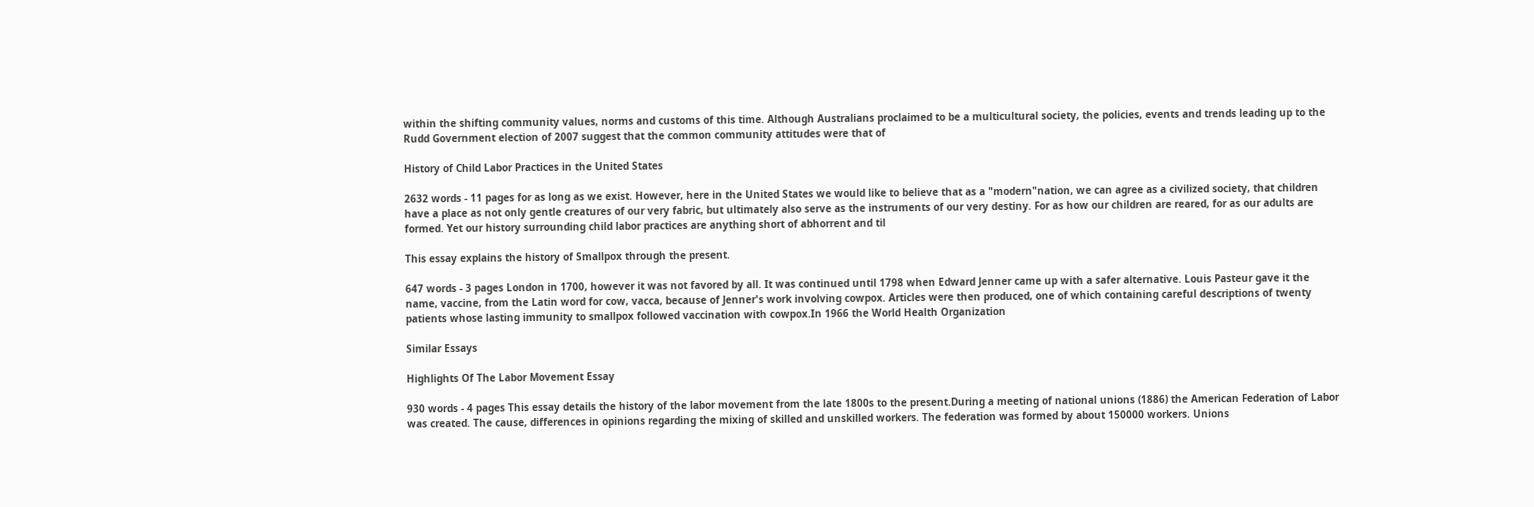within the shifting community values, norms and customs of this time. Although Australians proclaimed to be a multicultural society, the policies, events and trends leading up to the Rudd Government election of 2007 suggest that the common community attitudes were that of

History of Child Labor Practices in the United States

2632 words - 11 pages for as long as we exist. However, here in the United States we would like to believe that as a "modern"nation, we can agree as a civilized society, that children have a place as not only gentle creatures of our very fabric, but ultimately also serve as the instruments of our very destiny. For as how our children are reared, for as our adults are formed. Yet our history surrounding child labor practices are anything short of abhorrent and til

This essay explains the history of Smallpox through the present.

647 words - 3 pages London in 1700, however it was not favored by all. It was continued until 1798 when Edward Jenner came up with a safer alternative. Louis Pasteur gave it the name, vaccine, from the Latin word for cow, vacca, because of Jenner's work involving cowpox. Articles were then produced, one of which containing careful descriptions of twenty patients whose lasting immunity to smallpox followed vaccination with cowpox.In 1966 the World Health Organization

Similar Essays

Highlights Of The Labor Movement Essay

930 words - 4 pages This essay details the history of the labor movement from the late 1800s to the present.During a meeting of national unions (1886) the American Federation of Labor was created. The cause, differences in opinions regarding the mixing of skilled and unskilled workers. The federation was formed by about 150000 workers. Unions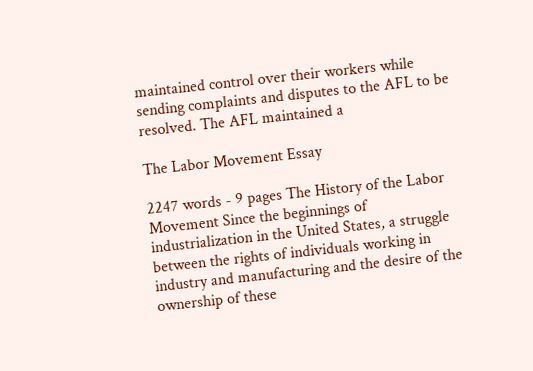maintained control over their workers while sending complaints and disputes to the AFL to be resolved. The AFL maintained a

The Labor Movement Essay

2247 words - 9 pages The History of the Labor Movement Since the beginnings of industrialization in the United States, a struggle between the rights of individuals working in industry and manufacturing and the desire of the ownership of these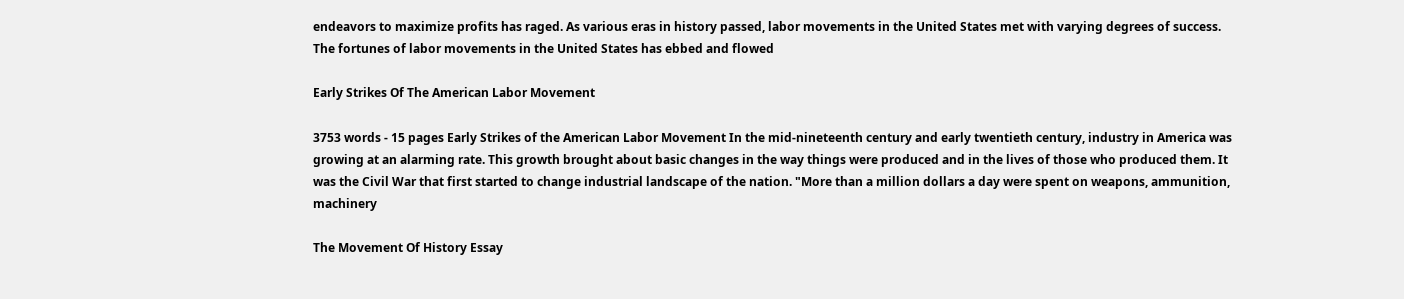endeavors to maximize profits has raged. As various eras in history passed, labor movements in the United States met with varying degrees of success. The fortunes of labor movements in the United States has ebbed and flowed

Early Strikes Of The American Labor Movement

3753 words - 15 pages Early Strikes of the American Labor Movement In the mid-nineteenth century and early twentieth century, industry in America was growing at an alarming rate. This growth brought about basic changes in the way things were produced and in the lives of those who produced them. It was the Civil War that first started to change industrial landscape of the nation. "More than a million dollars a day were spent on weapons, ammunition, machinery

The Movement Of History Essay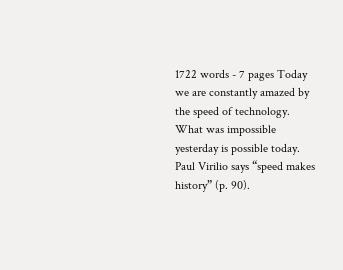1722 words - 7 pages Today we are constantly amazed by the speed of technology. What was impossible yesterday is possible today. Paul Virilio says “speed makes history” (p. 90).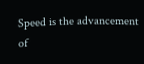Speed is the advancement of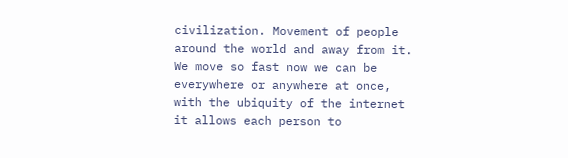civilization. Movement of people around the world and away from it. We move so fast now we can be everywhere or anywhere at once, with the ubiquity of the internet it allows each person to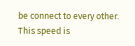be connect to every other. This speed is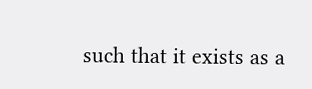such that it exists as a